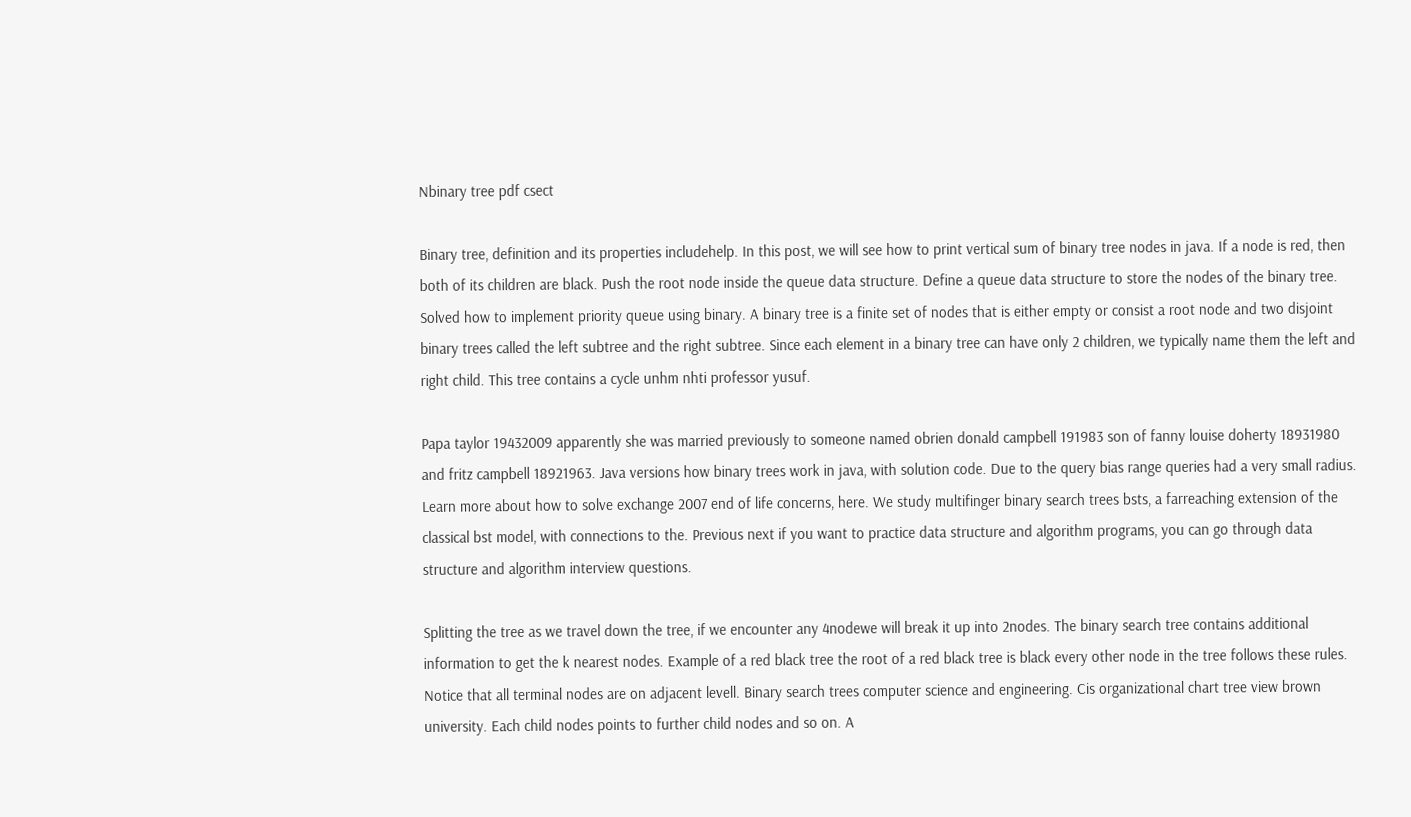Nbinary tree pdf csect

Binary tree, definition and its properties includehelp. In this post, we will see how to print vertical sum of binary tree nodes in java. If a node is red, then both of its children are black. Push the root node inside the queue data structure. Define a queue data structure to store the nodes of the binary tree. Solved how to implement priority queue using binary. A binary tree is a finite set of nodes that is either empty or consist a root node and two disjoint binary trees called the left subtree and the right subtree. Since each element in a binary tree can have only 2 children, we typically name them the left and right child. This tree contains a cycle unhm nhti professor yusuf.

Papa taylor 19432009 apparently she was married previously to someone named obrien donald campbell 191983 son of fanny louise doherty 18931980 and fritz campbell 18921963. Java versions how binary trees work in java, with solution code. Due to the query bias range queries had a very small radius. Learn more about how to solve exchange 2007 end of life concerns, here. We study multifinger binary search trees bsts, a farreaching extension of the classical bst model, with connections to the. Previous next if you want to practice data structure and algorithm programs, you can go through data structure and algorithm interview questions.

Splitting the tree as we travel down the tree, if we encounter any 4nodewe will break it up into 2nodes. The binary search tree contains additional information to get the k nearest nodes. Example of a red black tree the root of a red black tree is black every other node in the tree follows these rules. Notice that all terminal nodes are on adjacent levell. Binary search trees computer science and engineering. Cis organizational chart tree view brown university. Each child nodes points to further child nodes and so on. A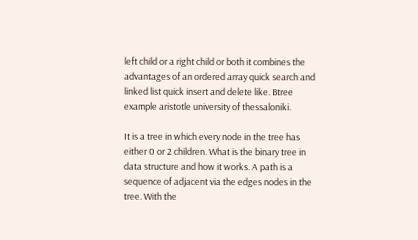left child or a right child or both it combines the advantages of an ordered array quick search and linked list quick insert and delete like. Btree example aristotle university of thessaloniki.

It is a tree in which every node in the tree has either 0 or 2 children. What is the binary tree in data structure and how it works. A path is a sequence of adjacent via the edges nodes in the tree. With the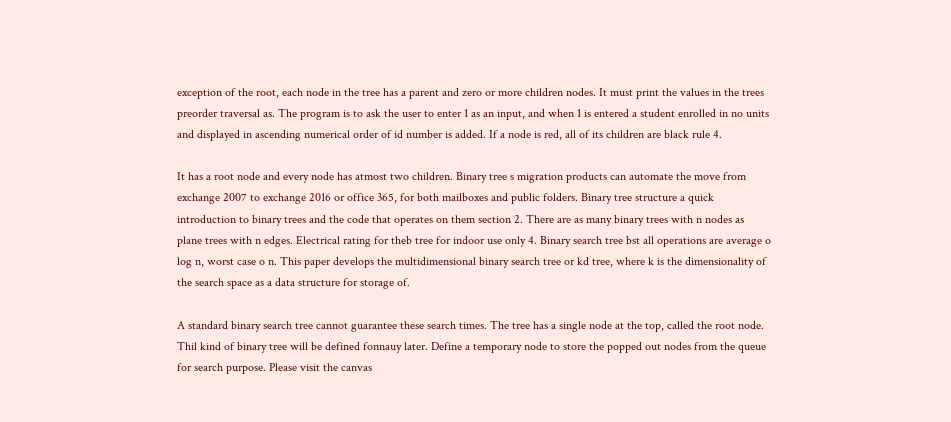exception of the root, each node in the tree has a parent and zero or more children nodes. It must print the values in the trees preorder traversal as. The program is to ask the user to enter 1 as an input, and when 1 is entered a student enrolled in no units and displayed in ascending numerical order of id number is added. If a node is red, all of its children are black rule 4.

It has a root node and every node has atmost two children. Binary tree s migration products can automate the move from exchange 2007 to exchange 2016 or office 365, for both mailboxes and public folders. Binary tree structure a quick introduction to binary trees and the code that operates on them section 2. There are as many binary trees with n nodes as plane trees with n edges. Electrical rating for theb tree for indoor use only 4. Binary search tree bst all operations are average o log n, worst case o n. This paper develops the multidimensional binary search tree or kd tree, where k is the dimensionality of the search space as a data structure for storage of.

A standard binary search tree cannot guarantee these search times. The tree has a single node at the top, called the root node. Thil kind of binary tree will be defined fonnauy later. Define a temporary node to store the popped out nodes from the queue for search purpose. Please visit the canvas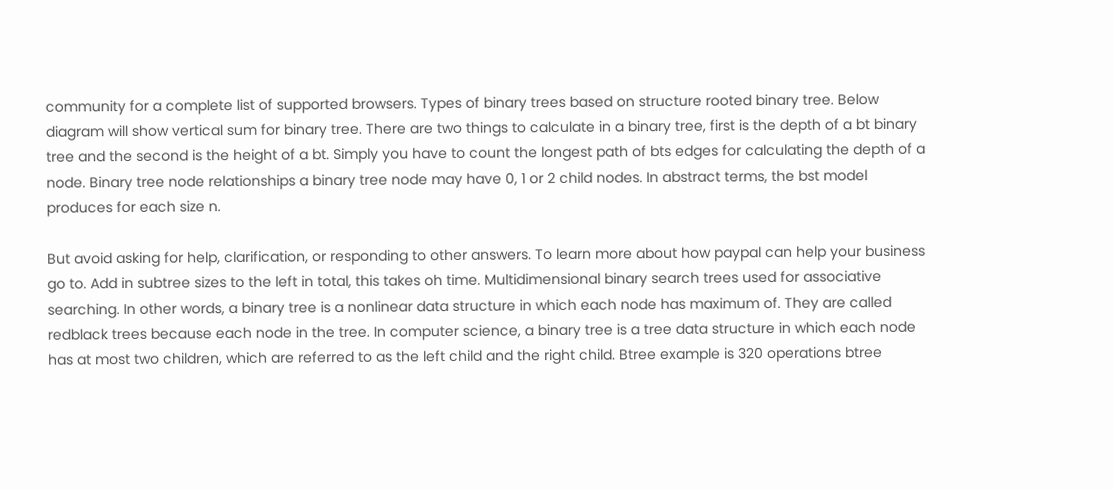community for a complete list of supported browsers. Types of binary trees based on structure rooted binary tree. Below diagram will show vertical sum for binary tree. There are two things to calculate in a binary tree, first is the depth of a bt binary tree and the second is the height of a bt. Simply you have to count the longest path of bts edges for calculating the depth of a node. Binary tree node relationships a binary tree node may have 0, 1 or 2 child nodes. In abstract terms, the bst model produces for each size n.

But avoid asking for help, clarification, or responding to other answers. To learn more about how paypal can help your business go to. Add in subtree sizes to the left in total, this takes oh time. Multidimensional binary search trees used for associative searching. In other words, a binary tree is a nonlinear data structure in which each node has maximum of. They are called redblack trees because each node in the tree. In computer science, a binary tree is a tree data structure in which each node has at most two children, which are referred to as the left child and the right child. Btree example is 320 operations btree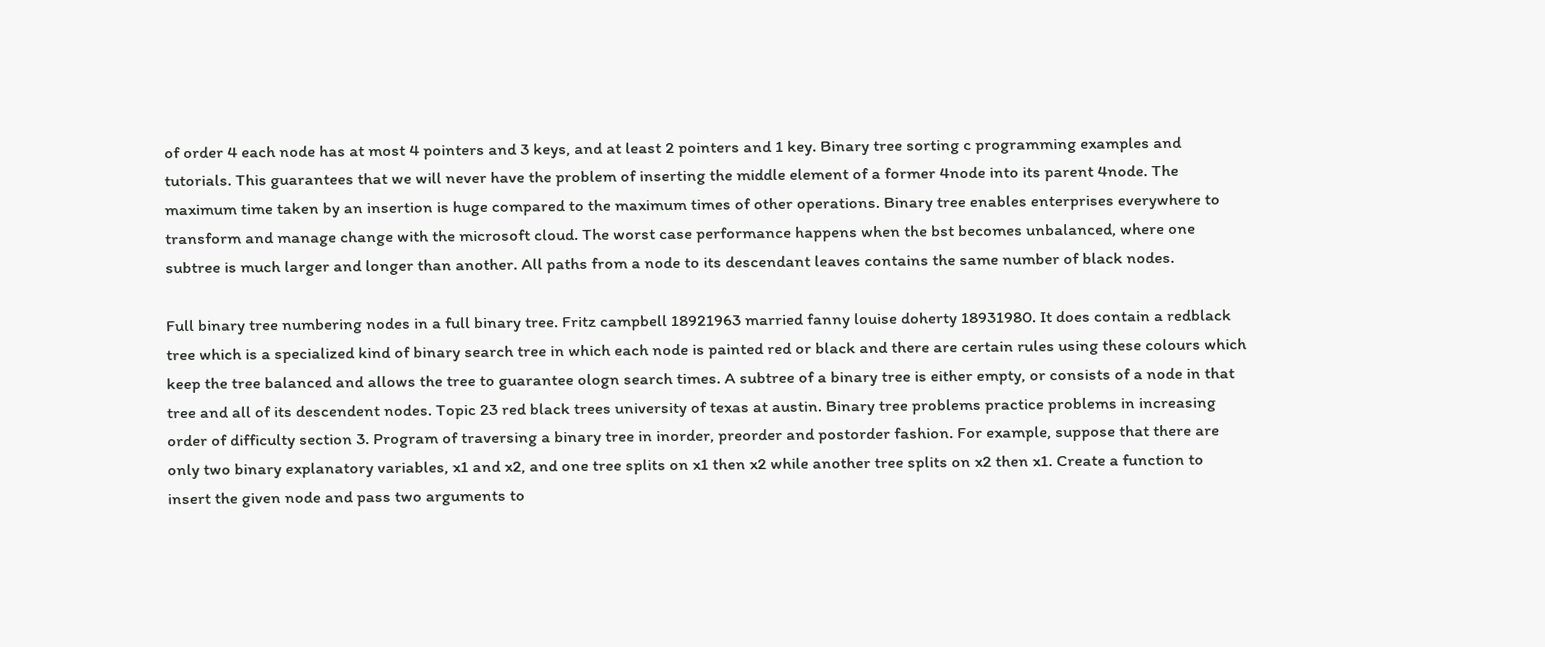of order 4 each node has at most 4 pointers and 3 keys, and at least 2 pointers and 1 key. Binary tree sorting c programming examples and tutorials. This guarantees that we will never have the problem of inserting the middle element of a former 4node into its parent 4node. The maximum time taken by an insertion is huge compared to the maximum times of other operations. Binary tree enables enterprises everywhere to transform and manage change with the microsoft cloud. The worst case performance happens when the bst becomes unbalanced, where one subtree is much larger and longer than another. All paths from a node to its descendant leaves contains the same number of black nodes.

Full binary tree numbering nodes in a full binary tree. Fritz campbell 18921963 married fanny louise doherty 18931980. It does contain a redblack tree which is a specialized kind of binary search tree in which each node is painted red or black and there are certain rules using these colours which keep the tree balanced and allows the tree to guarantee ologn search times. A subtree of a binary tree is either empty, or consists of a node in that tree and all of its descendent nodes. Topic 23 red black trees university of texas at austin. Binary tree problems practice problems in increasing order of difficulty section 3. Program of traversing a binary tree in inorder, preorder and postorder fashion. For example, suppose that there are only two binary explanatory variables, x1 and x2, and one tree splits on x1 then x2 while another tree splits on x2 then x1. Create a function to insert the given node and pass two arguments to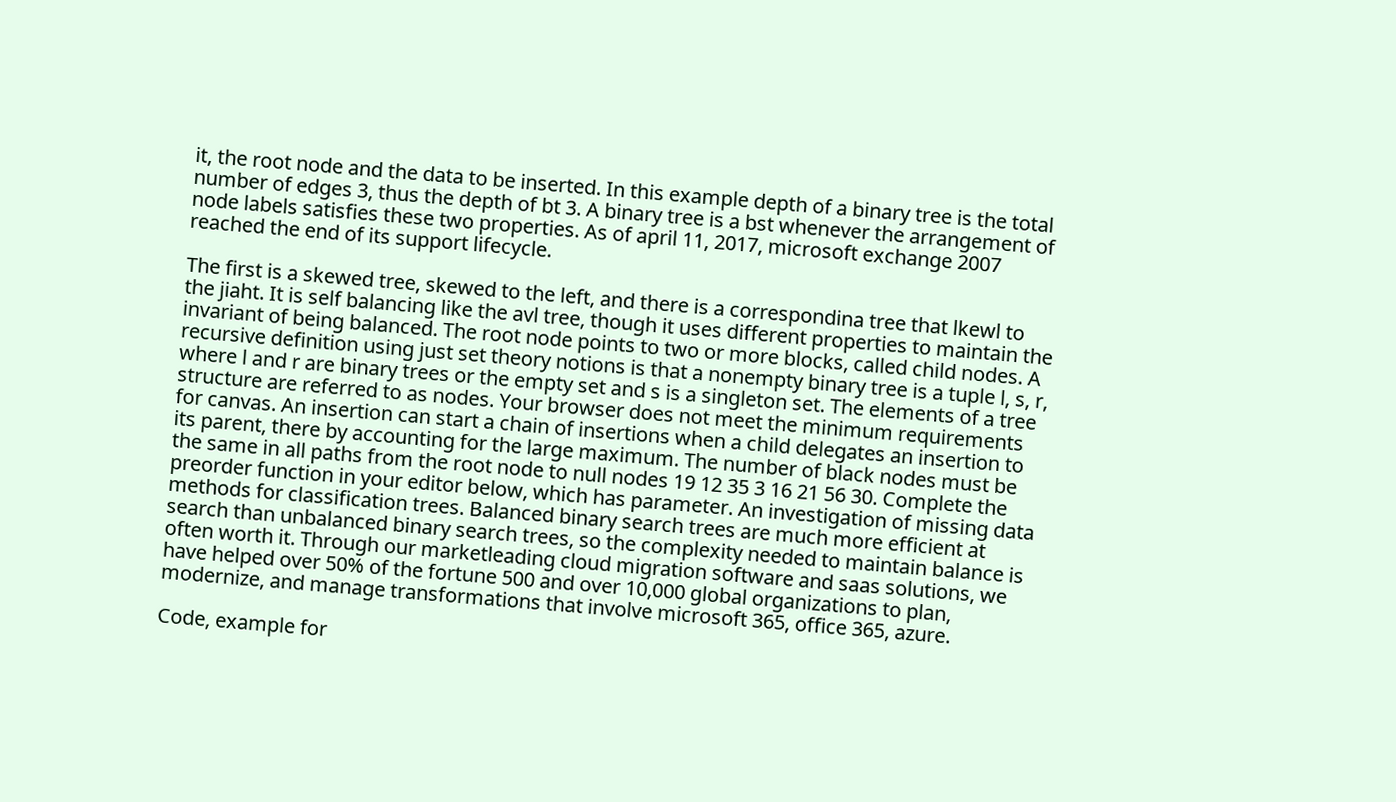it, the root node and the data to be inserted. In this example depth of a binary tree is the total number of edges 3, thus the depth of bt 3. A binary tree is a bst whenever the arrangement of node labels satisfies these two properties. As of april 11, 2017, microsoft exchange 2007 reached the end of its support lifecycle.

The first is a skewed tree, skewed to the left, and there is a correspondina tree that lkewl to the jiaht. It is self balancing like the avl tree, though it uses different properties to maintain the invariant of being balanced. The root node points to two or more blocks, called child nodes. A recursive definition using just set theory notions is that a nonempty binary tree is a tuple l, s, r, where l and r are binary trees or the empty set and s is a singleton set. The elements of a tree structure are referred to as nodes. Your browser does not meet the minimum requirements for canvas. An insertion can start a chain of insertions when a child delegates an insertion to its parent, there by accounting for the large maximum. The number of black nodes must be the same in all paths from the root node to null nodes 19 12 35 3 16 21 56 30. Complete the preorder function in your editor below, which has parameter. An investigation of missing data methods for classification trees. Balanced binary search trees are much more efficient at search than unbalanced binary search trees, so the complexity needed to maintain balance is often worth it. Through our marketleading cloud migration software and saas solutions, we have helped over 50% of the fortune 500 and over 10,000 global organizations to plan, modernize, and manage transformations that involve microsoft 365, office 365, azure.

Code, example for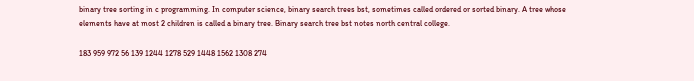binary tree sorting in c programming. In computer science, binary search trees bst, sometimes called ordered or sorted binary. A tree whose elements have at most 2 children is called a binary tree. Binary search tree bst notes north central college.

183 959 972 56 139 1244 1278 529 1448 1562 1308 274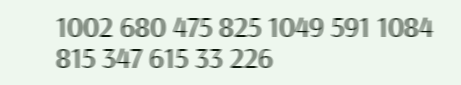1002 680 475 825 1049 591 1084 815 347 615 33 226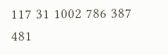117 31 1002 786 387 481